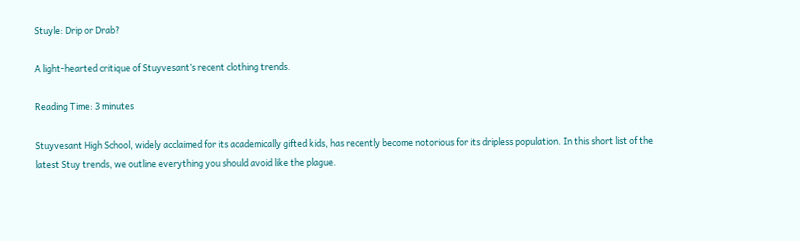Stuyle: Drip or Drab?

A light-hearted critique of Stuyvesant’s recent clothing trends.

Reading Time: 3 minutes

Stuyvesant High School, widely acclaimed for its academically gifted kids, has recently become notorious for its dripless population. In this short list of the latest Stuy trends, we outline everything you should avoid like the plague.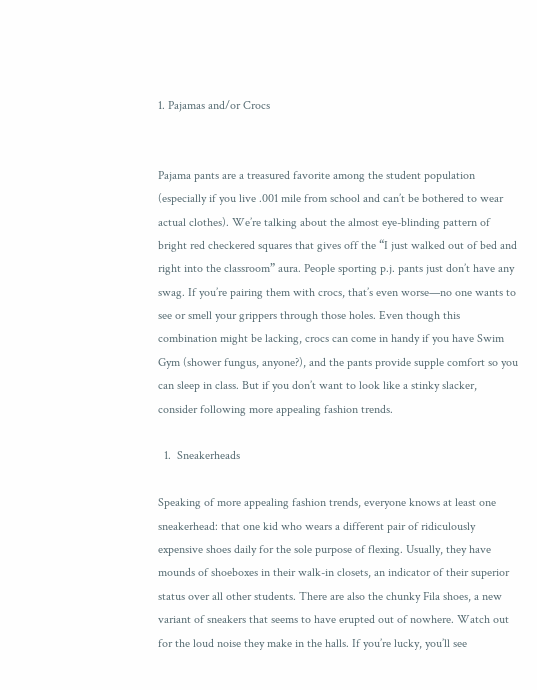1. Pajamas and/or Crocs


Pajama pants are a treasured favorite among the student population (especially if you live .001 mile from school and can’t be bothered to wear actual clothes). We’re talking about the almost eye-blinding pattern of bright red checkered squares that gives off the “I just walked out of bed and right into the classroom” aura. People sporting p.j. pants just don’t have any swag. If you’re pairing them with crocs, that’s even worse—no one wants to see or smell your grippers through those holes. Even though this combination might be lacking, crocs can come in handy if you have Swim Gym (shower fungus, anyone?), and the pants provide supple comfort so you can sleep in class. But if you don’t want to look like a stinky slacker, consider following more appealing fashion trends.

  1.  Sneakerheads

Speaking of more appealing fashion trends, everyone knows at least one sneakerhead: that one kid who wears a different pair of ridiculously expensive shoes daily for the sole purpose of flexing. Usually, they have mounds of shoeboxes in their walk-in closets, an indicator of their superior status over all other students. There are also the chunky Fila shoes, a new variant of sneakers that seems to have erupted out of nowhere. Watch out for the loud noise they make in the halls. If you’re lucky, you’ll see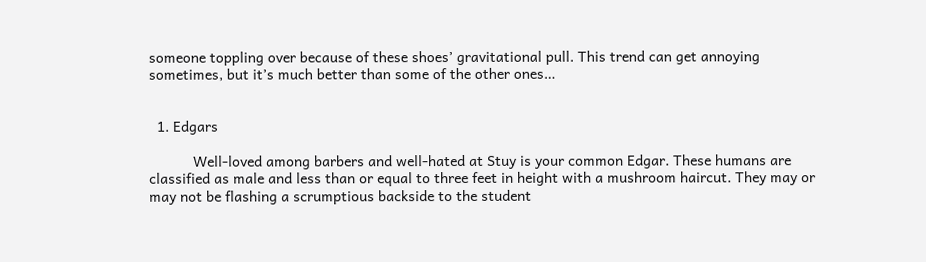someone toppling over because of these shoes’ gravitational pull. This trend can get annoying sometimes, but it’s much better than some of the other ones…


  1. Edgars

           Well-loved among barbers and well-hated at Stuy is your common Edgar. These humans are classified as male and less than or equal to three feet in height with a mushroom haircut. They may or may not be flashing a scrumptious backside to the student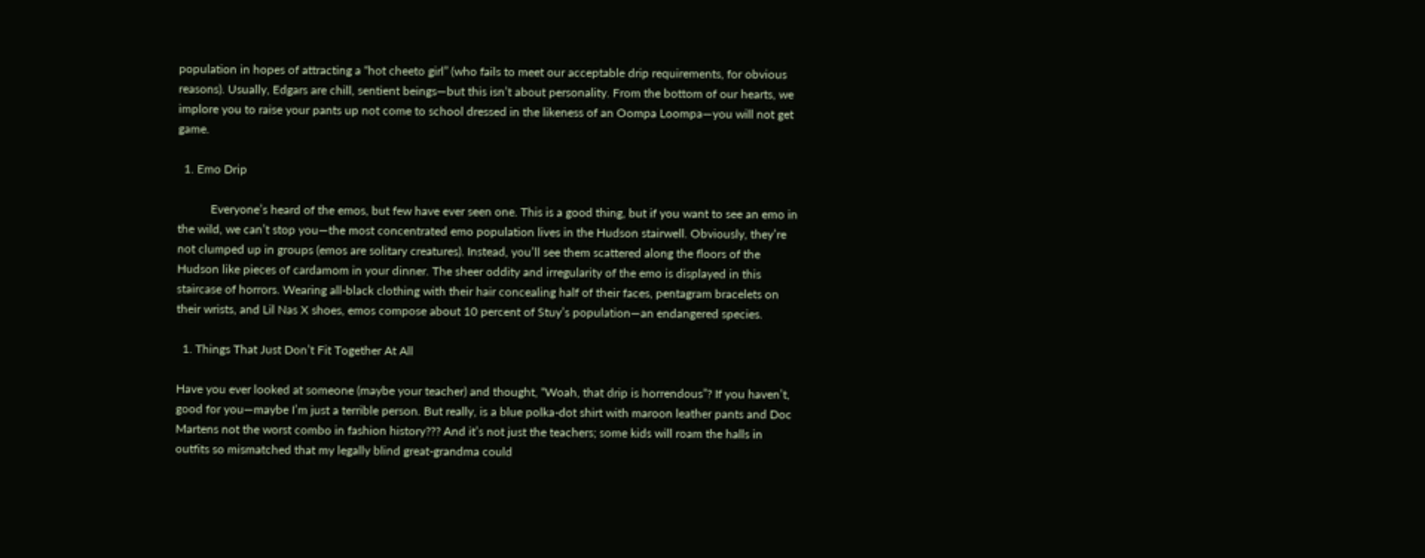population in hopes of attracting a “hot cheeto girl” (who fails to meet our acceptable drip requirements, for obvious reasons). Usually, Edgars are chill, sentient beings—but this isn’t about personality. From the bottom of our hearts, we implore you to raise your pants up not come to school dressed in the likeness of an Oompa Loompa—you will not get game.

  1. Emo Drip

           Everyone’s heard of the emos, but few have ever seen one. This is a good thing, but if you want to see an emo in the wild, we can’t stop you—the most concentrated emo population lives in the Hudson stairwell. Obviously, they’re not clumped up in groups (emos are solitary creatures). Instead, you’ll see them scattered along the floors of the Hudson like pieces of cardamom in your dinner. The sheer oddity and irregularity of the emo is displayed in this staircase of horrors. Wearing all-black clothing with their hair concealing half of their faces, pentagram bracelets on their wrists, and Lil Nas X shoes, emos compose about 10 percent of Stuy’s population—an endangered species.

  1. Things That Just Don’t Fit Together At All

Have you ever looked at someone (maybe your teacher) and thought, “Woah, that drip is horrendous”? If you haven’t, good for you—maybe I’m just a terrible person. But really, is a blue polka-dot shirt with maroon leather pants and Doc Martens not the worst combo in fashion history??? And it’s not just the teachers; some kids will roam the halls in outfits so mismatched that my legally blind great-grandma could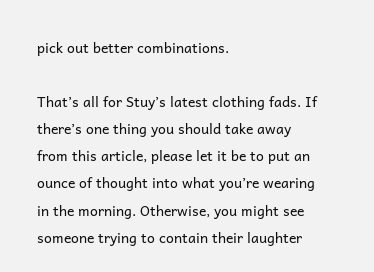pick out better combinations.

That’s all for Stuy’s latest clothing fads. If there’s one thing you should take away from this article, please let it be to put an ounce of thought into what you’re wearing in the morning. Otherwise, you might see someone trying to contain their laughter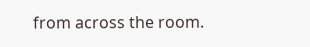from across the room.